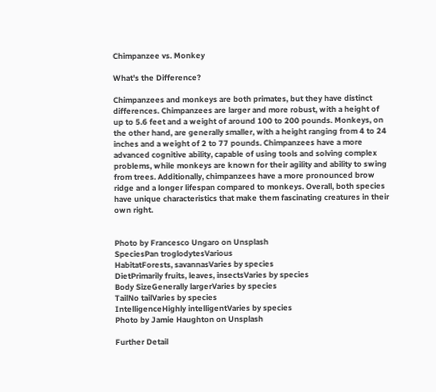Chimpanzee vs. Monkey

What's the Difference?

Chimpanzees and monkeys are both primates, but they have distinct differences. Chimpanzees are larger and more robust, with a height of up to 5.6 feet and a weight of around 100 to 200 pounds. Monkeys, on the other hand, are generally smaller, with a height ranging from 4 to 24 inches and a weight of 2 to 77 pounds. Chimpanzees have a more advanced cognitive ability, capable of using tools and solving complex problems, while monkeys are known for their agility and ability to swing from trees. Additionally, chimpanzees have a more pronounced brow ridge and a longer lifespan compared to monkeys. Overall, both species have unique characteristics that make them fascinating creatures in their own right.


Photo by Francesco Ungaro on Unsplash
SpeciesPan troglodytesVarious
HabitatForests, savannasVaries by species
DietPrimarily fruits, leaves, insectsVaries by species
Body SizeGenerally largerVaries by species
TailNo tailVaries by species
IntelligenceHighly intelligentVaries by species
Photo by Jamie Haughton on Unsplash

Further Detail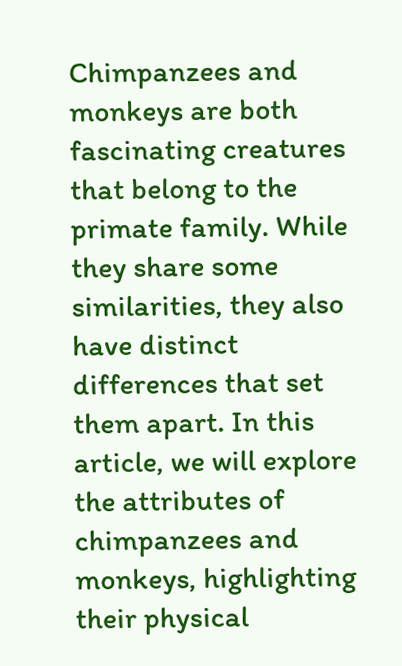Chimpanzees and monkeys are both fascinating creatures that belong to the primate family. While they share some similarities, they also have distinct differences that set them apart. In this article, we will explore the attributes of chimpanzees and monkeys, highlighting their physical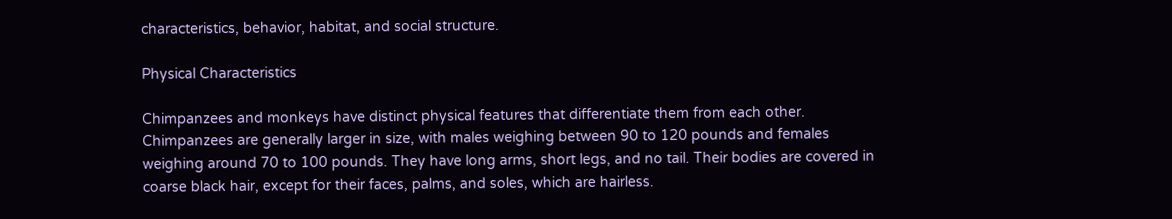characteristics, behavior, habitat, and social structure.

Physical Characteristics

Chimpanzees and monkeys have distinct physical features that differentiate them from each other. Chimpanzees are generally larger in size, with males weighing between 90 to 120 pounds and females weighing around 70 to 100 pounds. They have long arms, short legs, and no tail. Their bodies are covered in coarse black hair, except for their faces, palms, and soles, which are hairless.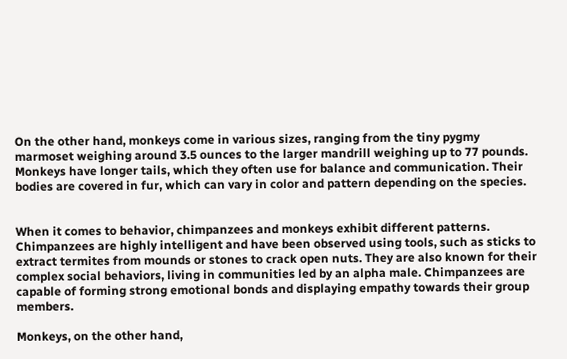On the other hand, monkeys come in various sizes, ranging from the tiny pygmy marmoset weighing around 3.5 ounces to the larger mandrill weighing up to 77 pounds. Monkeys have longer tails, which they often use for balance and communication. Their bodies are covered in fur, which can vary in color and pattern depending on the species.


When it comes to behavior, chimpanzees and monkeys exhibit different patterns. Chimpanzees are highly intelligent and have been observed using tools, such as sticks to extract termites from mounds or stones to crack open nuts. They are also known for their complex social behaviors, living in communities led by an alpha male. Chimpanzees are capable of forming strong emotional bonds and displaying empathy towards their group members.

Monkeys, on the other hand,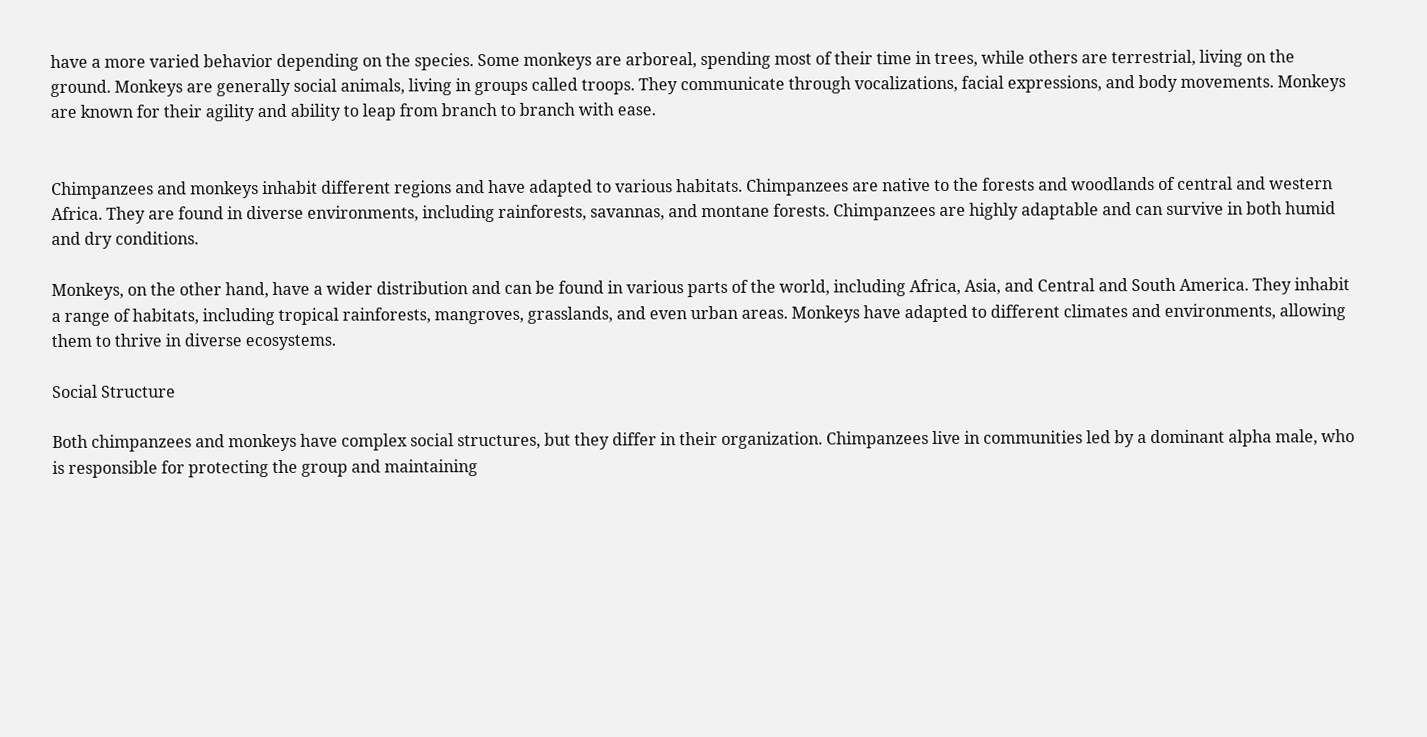have a more varied behavior depending on the species. Some monkeys are arboreal, spending most of their time in trees, while others are terrestrial, living on the ground. Monkeys are generally social animals, living in groups called troops. They communicate through vocalizations, facial expressions, and body movements. Monkeys are known for their agility and ability to leap from branch to branch with ease.


Chimpanzees and monkeys inhabit different regions and have adapted to various habitats. Chimpanzees are native to the forests and woodlands of central and western Africa. They are found in diverse environments, including rainforests, savannas, and montane forests. Chimpanzees are highly adaptable and can survive in both humid and dry conditions.

Monkeys, on the other hand, have a wider distribution and can be found in various parts of the world, including Africa, Asia, and Central and South America. They inhabit a range of habitats, including tropical rainforests, mangroves, grasslands, and even urban areas. Monkeys have adapted to different climates and environments, allowing them to thrive in diverse ecosystems.

Social Structure

Both chimpanzees and monkeys have complex social structures, but they differ in their organization. Chimpanzees live in communities led by a dominant alpha male, who is responsible for protecting the group and maintaining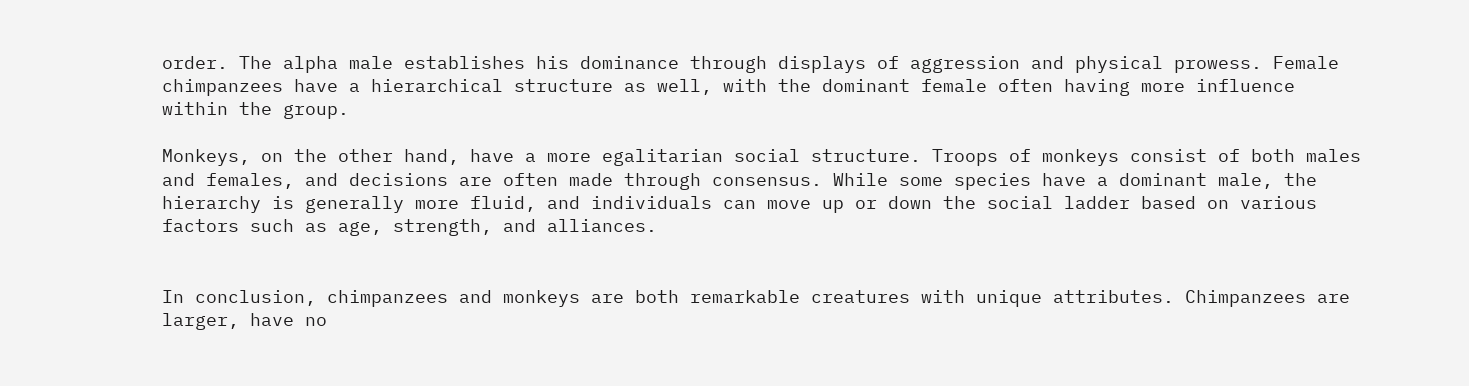order. The alpha male establishes his dominance through displays of aggression and physical prowess. Female chimpanzees have a hierarchical structure as well, with the dominant female often having more influence within the group.

Monkeys, on the other hand, have a more egalitarian social structure. Troops of monkeys consist of both males and females, and decisions are often made through consensus. While some species have a dominant male, the hierarchy is generally more fluid, and individuals can move up or down the social ladder based on various factors such as age, strength, and alliances.


In conclusion, chimpanzees and monkeys are both remarkable creatures with unique attributes. Chimpanzees are larger, have no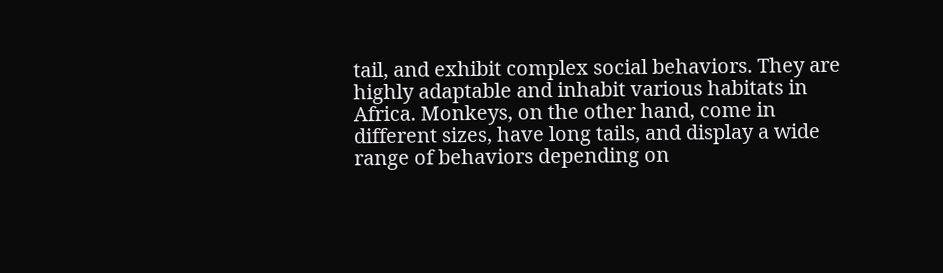tail, and exhibit complex social behaviors. They are highly adaptable and inhabit various habitats in Africa. Monkeys, on the other hand, come in different sizes, have long tails, and display a wide range of behaviors depending on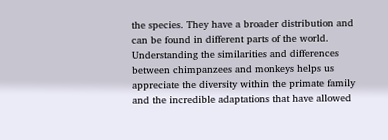the species. They have a broader distribution and can be found in different parts of the world. Understanding the similarities and differences between chimpanzees and monkeys helps us appreciate the diversity within the primate family and the incredible adaptations that have allowed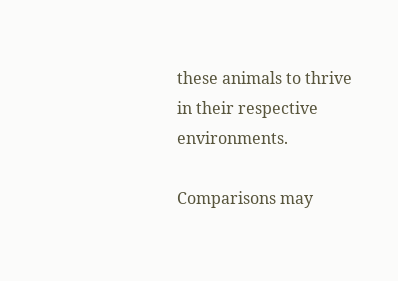these animals to thrive in their respective environments.

Comparisons may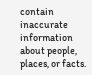contain inaccurate information about people, places, or facts.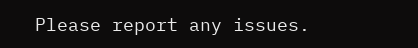Please report any issues.